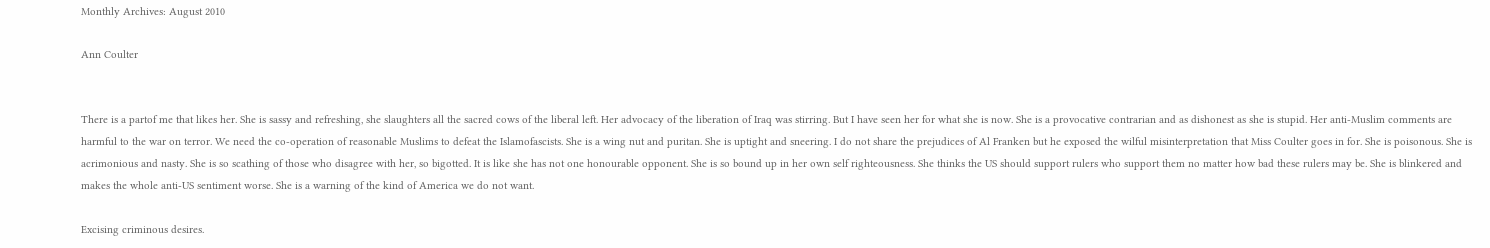Monthly Archives: August 2010

Ann Coulter


There is a partof me that likes her. She is sassy and refreshing, she slaughters all the sacred cows of the liberal left. Her advocacy of the liberation of Iraq was stirring. But I have seen her for what she is now. She is a provocative contrarian and as dishonest as she is stupid. Her anti-Muslim comments are harmful to the war on terror. We need the co-operation of reasonable Muslims to defeat the Islamofascists. She is a wing nut and puritan. She is uptight and sneering. I do not share the prejudices of Al Franken but he exposed the wilful misinterpretation that Miss Coulter goes in for. She is poisonous. She is acrimonious and nasty. She is so scathing of those who disagree with her, so bigotted. It is like she has not one honourable opponent. She is so bound up in her own self righteousness. She thinks the US should support rulers who support them no matter how bad these rulers may be. She is blinkered and makes the whole anti-US sentiment worse. She is a warning of the kind of America we do not want.

Excising criminous desires.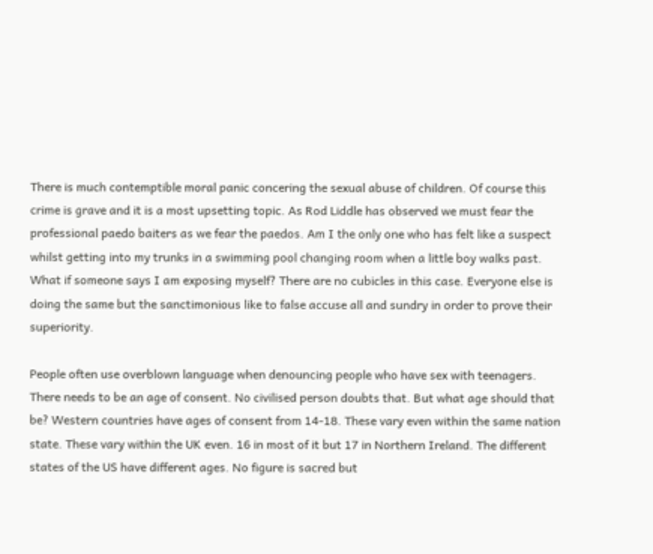There is much contemptible moral panic concering the sexual abuse of children. Of course this crime is grave and it is a most upsetting topic. As Rod Liddle has observed we must fear the professional paedo baiters as we fear the paedos. Am I the only one who has felt like a suspect whilst getting into my trunks in a swimming pool changing room when a little boy walks past. What if someone says I am exposing myself? There are no cubicles in this case. Everyone else is doing the same but the sanctimonious like to false accuse all and sundry in order to prove their superiority.

People often use overblown language when denouncing people who have sex with teenagers. There needs to be an age of consent. No civilised person doubts that. But what age should that be? Western countries have ages of consent from 14-18. These vary even within the same nation state. These vary within the UK even. 16 in most of it but 17 in Northern Ireland. The different states of the US have different ages. No figure is sacred but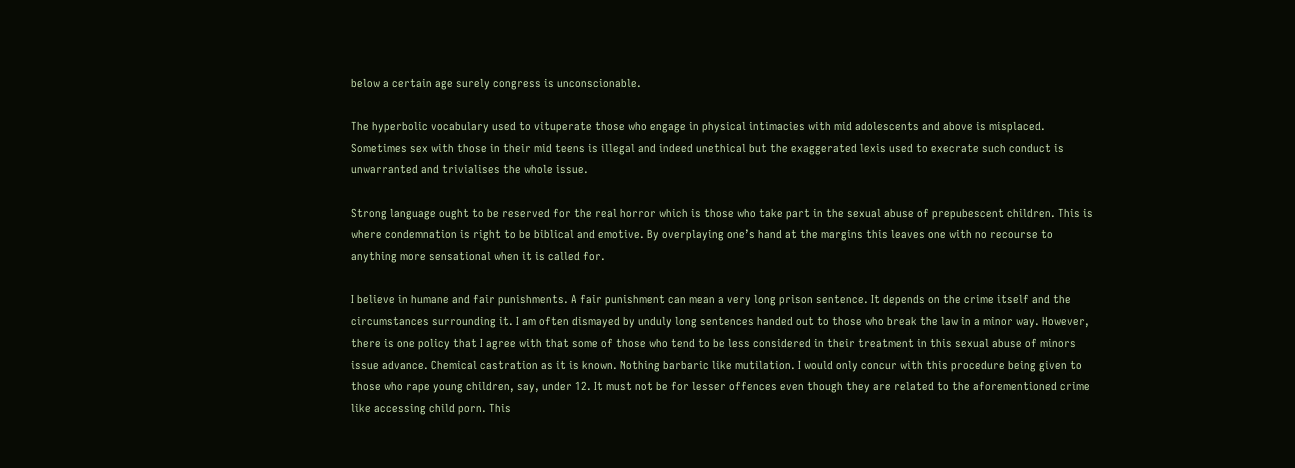below a certain age surely congress is unconscionable.

The hyperbolic vocabulary used to vituperate those who engage in physical intimacies with mid adolescents and above is misplaced. Sometimes sex with those in their mid teens is illegal and indeed unethical but the exaggerated lexis used to execrate such conduct is unwarranted and trivialises the whole issue.

Strong language ought to be reserved for the real horror which is those who take part in the sexual abuse of prepubescent children. This is where condemnation is right to be biblical and emotive. By overplaying one’s hand at the margins this leaves one with no recourse to anything more sensational when it is called for.

I believe in humane and fair punishments. A fair punishment can mean a very long prison sentence. It depends on the crime itself and the circumstances surrounding it. I am often dismayed by unduly long sentences handed out to those who break the law in a minor way. However, there is one policy that I agree with that some of those who tend to be less considered in their treatment in this sexual abuse of minors issue advance. Chemical castration as it is known. Nothing barbaric like mutilation. I would only concur with this procedure being given to those who rape young children, say, under 12. It must not be for lesser offences even though they are related to the aforementioned crime like accessing child porn. This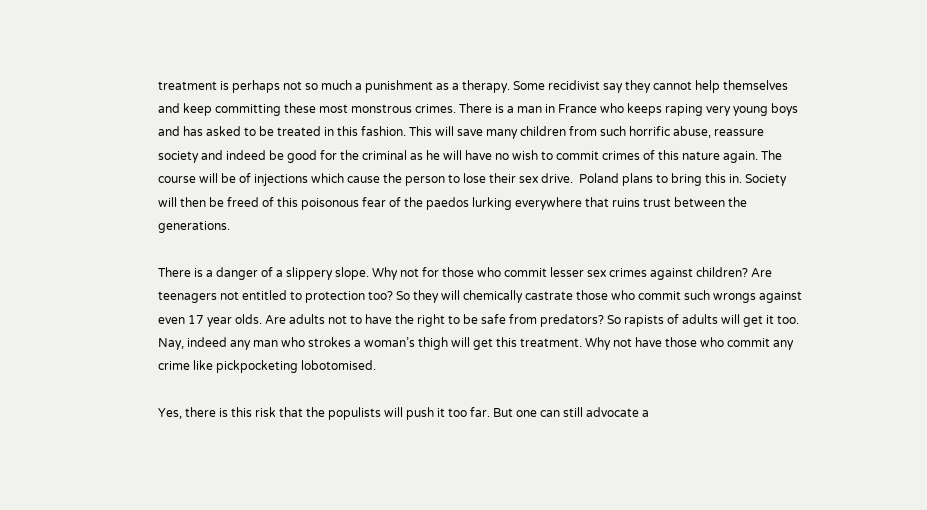treatment is perhaps not so much a punishment as a therapy. Some recidivist say they cannot help themselves and keep committing these most monstrous crimes. There is a man in France who keeps raping very young boys and has asked to be treated in this fashion. This will save many children from such horrific abuse, reassure society and indeed be good for the criminal as he will have no wish to commit crimes of this nature again. The course will be of injections which cause the person to lose their sex drive.  Poland plans to bring this in. Society will then be freed of this poisonous fear of the paedos lurking everywhere that ruins trust between the generations.

There is a danger of a slippery slope. Why not for those who commit lesser sex crimes against children? Are teenagers not entitled to protection too? So they will chemically castrate those who commit such wrongs against even 17 year olds. Are adults not to have the right to be safe from predators? So rapists of adults will get it too. Nay, indeed any man who strokes a woman’s thigh will get this treatment. Why not have those who commit any crime like pickpocketing lobotomised.

Yes, there is this risk that the populists will push it too far. But one can still advocate a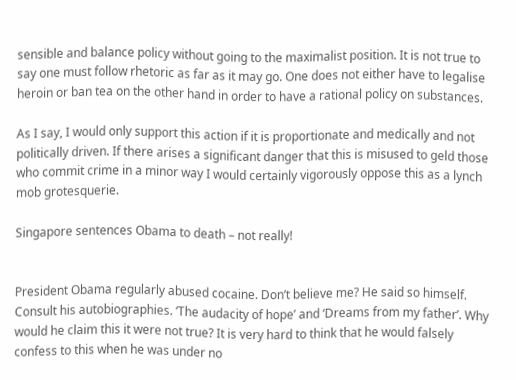sensible and balance policy without going to the maximalist position. It is not true to say one must follow rhetoric as far as it may go. One does not either have to legalise heroin or ban tea on the other hand in order to have a rational policy on substances.

As I say, I would only support this action if it is proportionate and medically and not politically driven. If there arises a significant danger that this is misused to geld those who commit crime in a minor way I would certainly vigorously oppose this as a lynch mob grotesquerie.

Singapore sentences Obama to death – not really!


President Obama regularly abused cocaine. Don’t believe me? He said so himself. Consult his autobiographies. ‘The audacity of hope’ and ‘Dreams from my father’. Why would he claim this it were not true? It is very hard to think that he would falsely confess to this when he was under no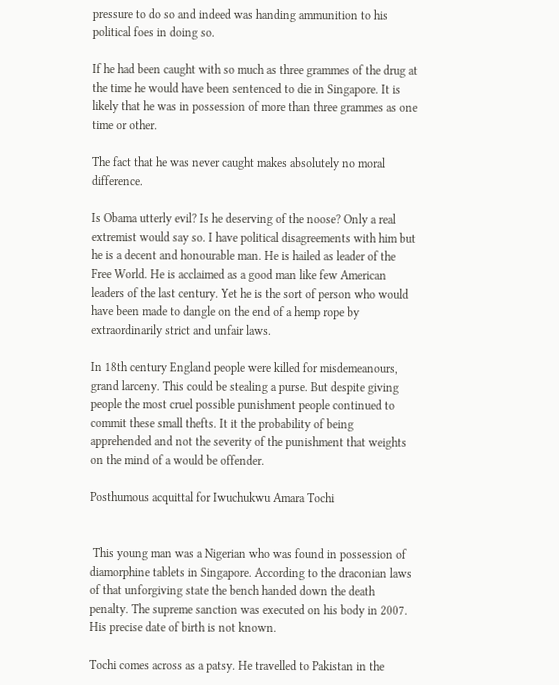pressure to do so and indeed was handing ammunition to his political foes in doing so.

If he had been caught with so much as three grammes of the drug at the time he would have been sentenced to die in Singapore. It is likely that he was in possession of more than three grammes as one time or other.

The fact that he was never caught makes absolutely no moral difference.

Is Obama utterly evil? Is he deserving of the noose? Only a real extremist would say so. I have political disagreements with him but he is a decent and honourable man. He is hailed as leader of the Free World. He is acclaimed as a good man like few American leaders of the last century. Yet he is the sort of person who would have been made to dangle on the end of a hemp rope by extraordinarily strict and unfair laws.

In 18th century England people were killed for misdemeanours, grand larceny. This could be stealing a purse. But despite giving people the most cruel possible punishment people continued to commit these small thefts. It it the probability of being apprehended and not the severity of the punishment that weights on the mind of a would be offender.

Posthumous acquittal for Iwuchukwu Amara Tochi


 This young man was a Nigerian who was found in possession of diamorphine tablets in Singapore. According to the draconian laws of that unforgiving state the bench handed down the death penalty. The supreme sanction was executed on his body in 2007. His precise date of birth is not known.

Tochi comes across as a patsy. He travelled to Pakistan in the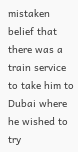mistaken belief that there was a train service to take him to Dubai where he wished to try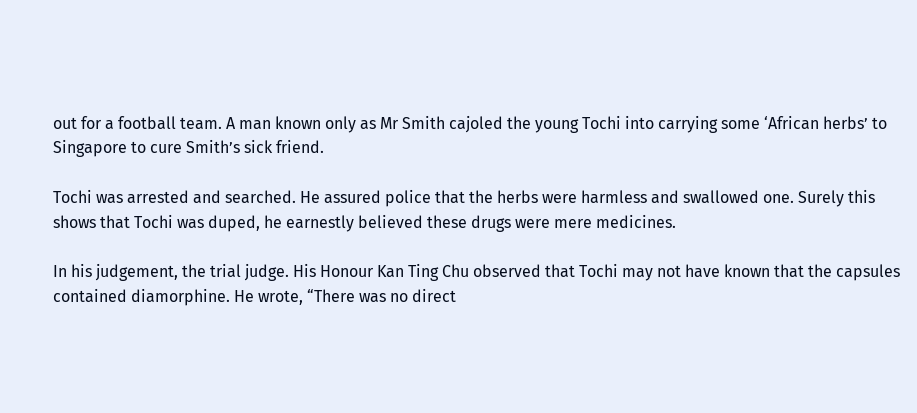out for a football team. A man known only as Mr Smith cajoled the young Tochi into carrying some ‘African herbs’ to Singapore to cure Smith’s sick friend.

Tochi was arrested and searched. He assured police that the herbs were harmless and swallowed one. Surely this shows that Tochi was duped, he earnestly believed these drugs were mere medicines.

In his judgement, the trial judge. His Honour Kan Ting Chu observed that Tochi may not have known that the capsules contained diamorphine. He wrote, “There was no direct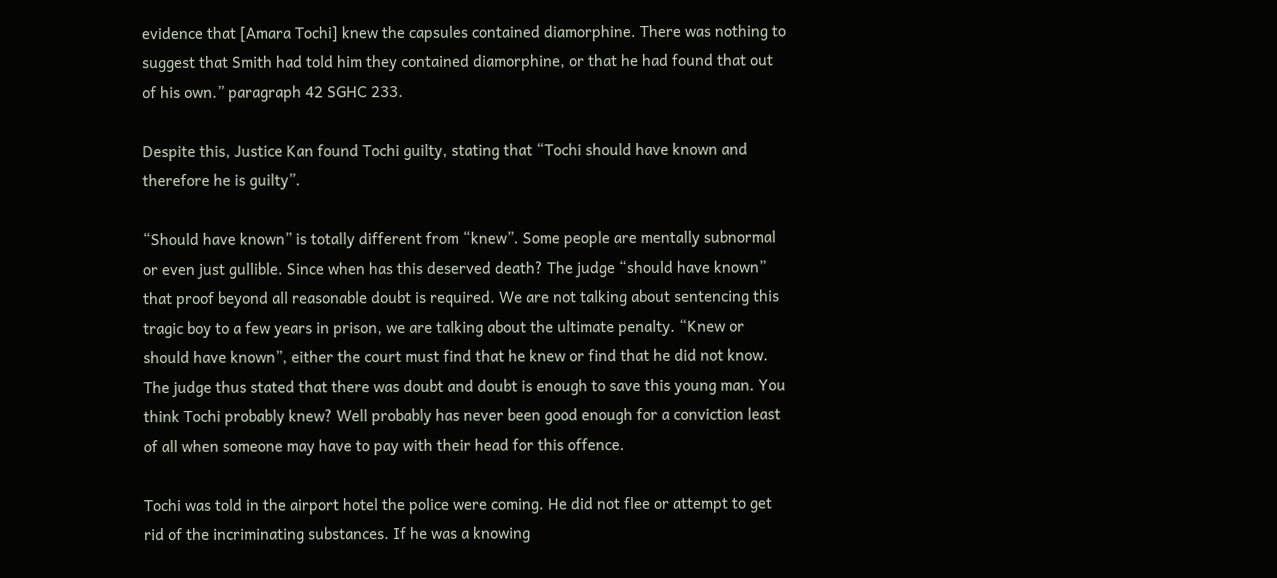evidence that [Amara Tochi] knew the capsules contained diamorphine. There was nothing to suggest that Smith had told him they contained diamorphine, or that he had found that out of his own.” paragraph 42 SGHC 233.

Despite this, Justice Kan found Tochi guilty, stating that “Tochi should have known and therefore he is guilty”.

“Should have known” is totally different from “knew”. Some people are mentally subnormal or even just gullible. Since when has this deserved death? The judge “should have known” that proof beyond all reasonable doubt is required. We are not talking about sentencing this tragic boy to a few years in prison, we are talking about the ultimate penalty. “Knew or should have known”, either the court must find that he knew or find that he did not know. The judge thus stated that there was doubt and doubt is enough to save this young man. You think Tochi probably knew? Well probably has never been good enough for a conviction least of all when someone may have to pay with their head for this offence.

Tochi was told in the airport hotel the police were coming. He did not flee or attempt to get rid of the incriminating substances. If he was a knowing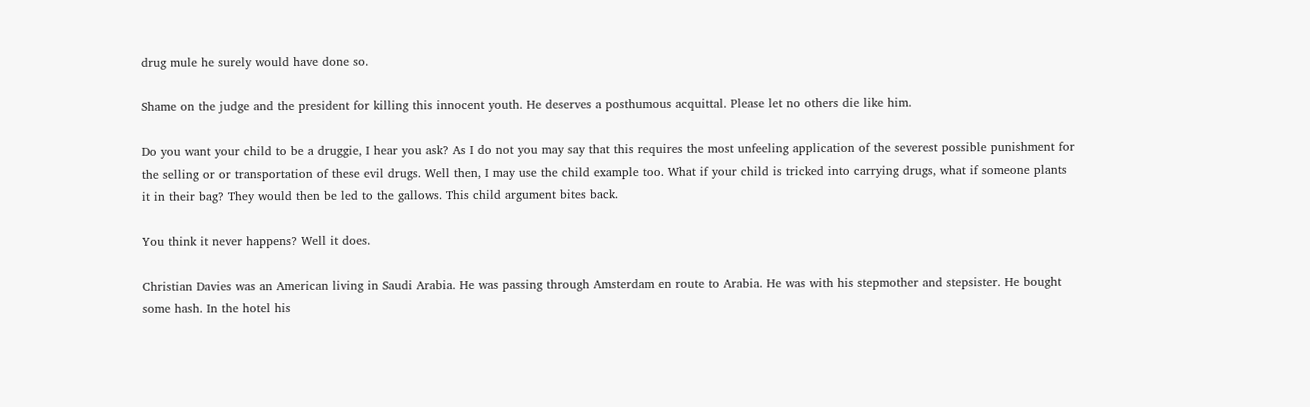drug mule he surely would have done so.

Shame on the judge and the president for killing this innocent youth. He deserves a posthumous acquittal. Please let no others die like him.

Do you want your child to be a druggie, I hear you ask? As I do not you may say that this requires the most unfeeling application of the severest possible punishment for the selling or or transportation of these evil drugs. Well then, I may use the child example too. What if your child is tricked into carrying drugs, what if someone plants it in their bag? They would then be led to the gallows. This child argument bites back.

You think it never happens? Well it does.

Christian Davies was an American living in Saudi Arabia. He was passing through Amsterdam en route to Arabia. He was with his stepmother and stepsister. He bought some hash. In the hotel his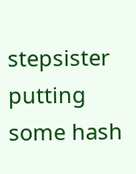stepsister putting some hash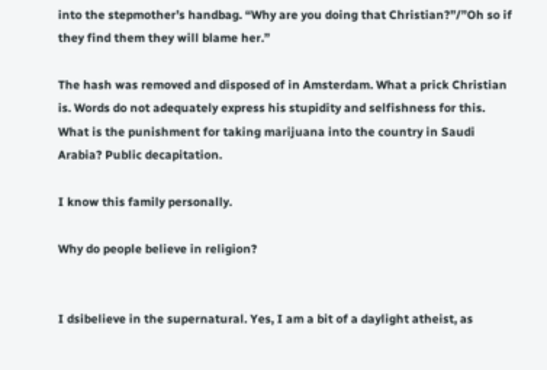into the stepmother’s handbag. “Why are you doing that Christian?”/”Oh so if they find them they will blame her.”

The hash was removed and disposed of in Amsterdam. What a prick Christian is. Words do not adequately express his stupidity and selfishness for this. What is the punishment for taking marijuana into the country in Saudi Arabia? Public decapitation.

I know this family personally.

Why do people believe in religion?


I dsibelieve in the supernatural. Yes, I am a bit of a daylight atheist, as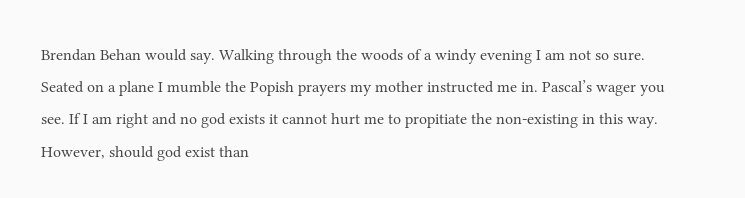Brendan Behan would say. Walking through the woods of a windy evening I am not so sure. Seated on a plane I mumble the Popish prayers my mother instructed me in. Pascal’s wager you see. If I am right and no god exists it cannot hurt me to propitiate the non-existing in this way. However, should god exist than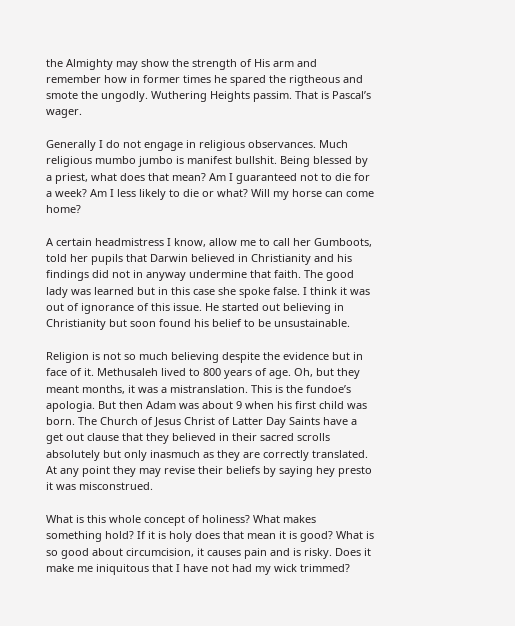the Almighty may show the strength of His arm and remember how in former times he spared the rigtheous and smote the ungodly. Wuthering Heights passim. That is Pascal’s wager.

Generally I do not engage in religious observances. Much religious mumbo jumbo is manifest bullshit. Being blessed by a priest, what does that mean? Am I guaranteed not to die for a week? Am I less likely to die or what? Will my horse can come home?

A certain headmistress I know, allow me to call her Gumboots, told her pupils that Darwin believed in Christianity and his findings did not in anyway undermine that faith. The good lady was learned but in this case she spoke false. I think it was out of ignorance of this issue. He started out believing in Christianity but soon found his belief to be unsustainable.

Religion is not so much believing despite the evidence but in face of it. Methusaleh lived to 800 years of age. Oh, but they meant months, it was a mistranslation. This is the fundoe’s apologia. But then Adam was about 9 when his first child was born. The Church of Jesus Christ of Latter Day Saints have a get out clause that they believed in their sacred scrolls absolutely but only inasmuch as they are correctly translated. At any point they may revise their beliefs by saying hey presto it was misconstrued.

What is this whole concept of holiness? What makes something hold? If it is holy does that mean it is good? What is so good about circumcision, it causes pain and is risky. Does it make me iniquitous that I have not had my wick trimmed?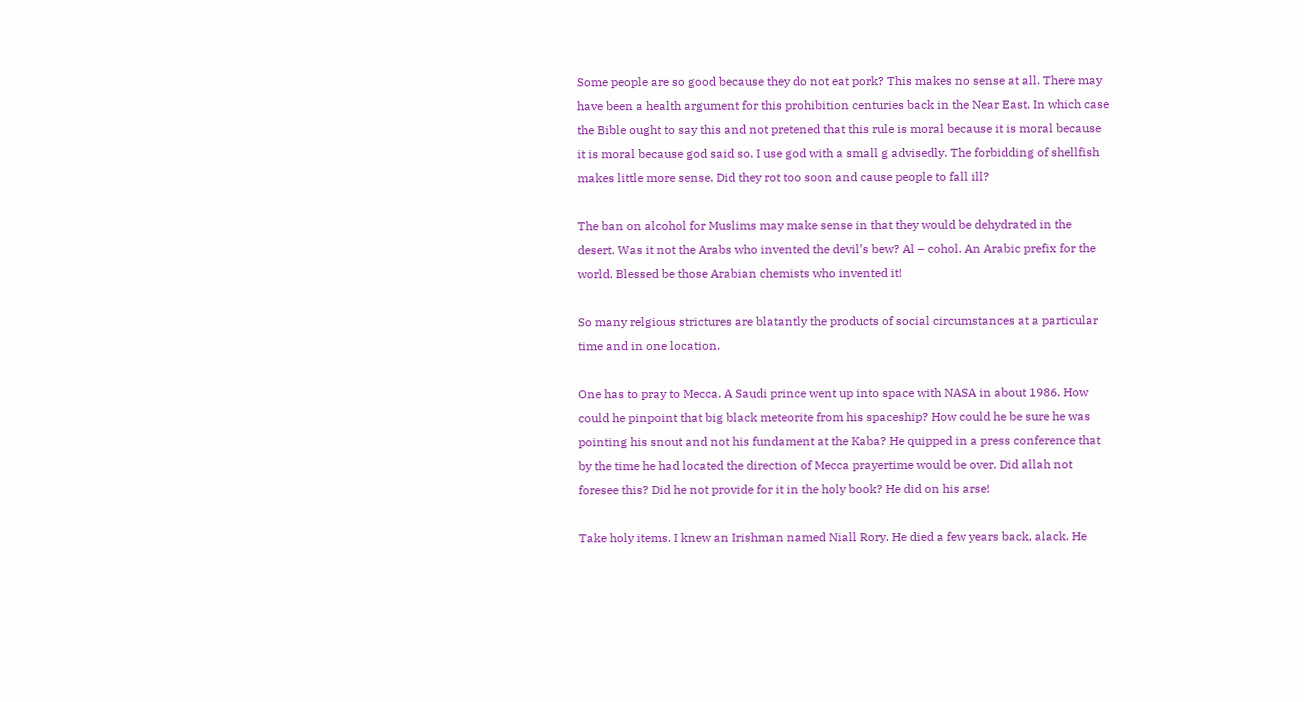Some people are so good because they do not eat pork? This makes no sense at all. There may have been a health argument for this prohibition centuries back in the Near East. In which case the Bible ought to say this and not pretened that this rule is moral because it is moral because it is moral because god said so. I use god with a small g advisedly. The forbidding of shellfish makes little more sense. Did they rot too soon and cause people to fall ill?

The ban on alcohol for Muslims may make sense in that they would be dehydrated in the desert. Was it not the Arabs who invented the devil’s bew? Al – cohol. An Arabic prefix for the world. Blessed be those Arabian chemists who invented it!

So many relgious strictures are blatantly the products of social circumstances at a particular time and in one location.

One has to pray to Mecca. A Saudi prince went up into space with NASA in about 1986. How could he pinpoint that big black meteorite from his spaceship? How could he be sure he was pointing his snout and not his fundament at the Kaba? He quipped in a press conference that by the time he had located the direction of Mecca prayertime would be over. Did allah not foresee this? Did he not provide for it in the holy book? He did on his arse!

Take holy items. I knew an Irishman named Niall Rory. He died a few years back, alack. He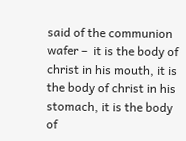said of the communion wafer –  it is the body of christ in his mouth, it is the body of christ in his stomach, it is the body of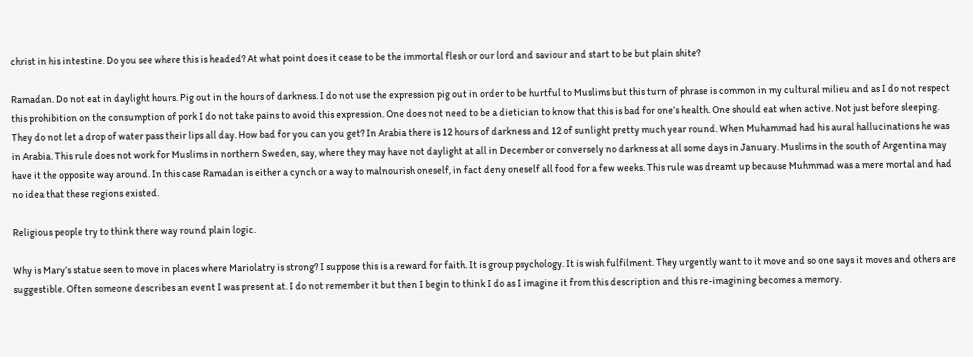christ in his intestine. Do you see where this is headed? At what point does it cease to be the immortal flesh or our lord and saviour and start to be but plain shite?

Ramadan. Do not eat in daylight hours. Pig out in the hours of darkness. I do not use the expression pig out in order to be hurtful to Muslims but this turn of phrase is common in my cultural milieu and as I do not respect this prohibition on the consumption of pork I do not take pains to avoid this expression. One does not need to be a dietician to know that this is bad for one’s health. One should eat when active. Not just before sleeping. They do not let a drop of water pass their lips all day. How bad for you can you get? In Arabia there is 12 hours of darkness and 12 of sunlight pretty much year round. When Muhammad had his aural hallucinations he was in Arabia. This rule does not work for Muslims in northern Sweden, say, where they may have not daylight at all in December or conversely no darkness at all some days in January. Muslims in the south of Argentina may have it the opposite way around. In this case Ramadan is either a cynch or a way to malnourish oneself, in fact deny oneself all food for a few weeks. This rule was dreamt up because Muhmmad was a mere mortal and had no idea that these regions existed.

Religious people try to think there way round plain logic.

Why is Mary’s statue seen to move in places where Mariolatry is strong? I suppose this is a reward for faith. It is group psychology. It is wish fulfilment. They urgently want to it move and so one says it moves and others are suggestible. Often someone describes an event I was present at. I do not remember it but then I begin to think I do as I imagine it from this description and this re-imagining becomes a memory.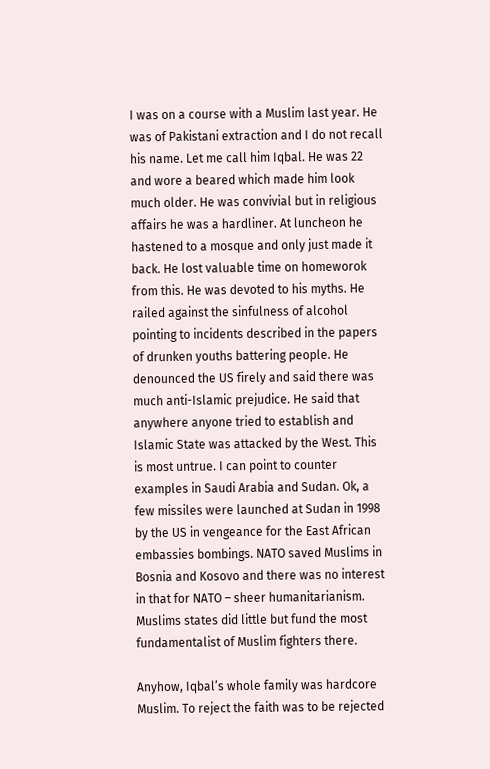I was on a course with a Muslim last year. He was of Pakistani extraction and I do not recall his name. Let me call him Iqbal. He was 22 and wore a beared which made him look much older. He was convivial but in religious affairs he was a hardliner. At luncheon he hastened to a mosque and only just made it back. He lost valuable time on homeworok from this. He was devoted to his myths. He railed against the sinfulness of alcohol pointing to incidents described in the papers of drunken youths battering people. He denounced the US firely and said there was much anti-Islamic prejudice. He said that anywhere anyone tried to establish and Islamic State was attacked by the West. This is most untrue. I can point to counter examples in Saudi Arabia and Sudan. Ok, a few missiles were launched at Sudan in 1998 by the US in vengeance for the East African embassies bombings. NATO saved Muslims in Bosnia and Kosovo and there was no interest in that for NATO – sheer humanitarianism. Muslims states did little but fund the most fundamentalist of Muslim fighters there.

Anyhow, Iqbal’s whole family was hardcore Muslim. To reject the faith was to be rejected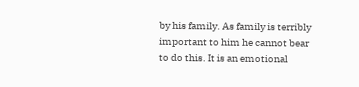by his family. As family is terribly important to him he cannot bear to do this. It is an emotional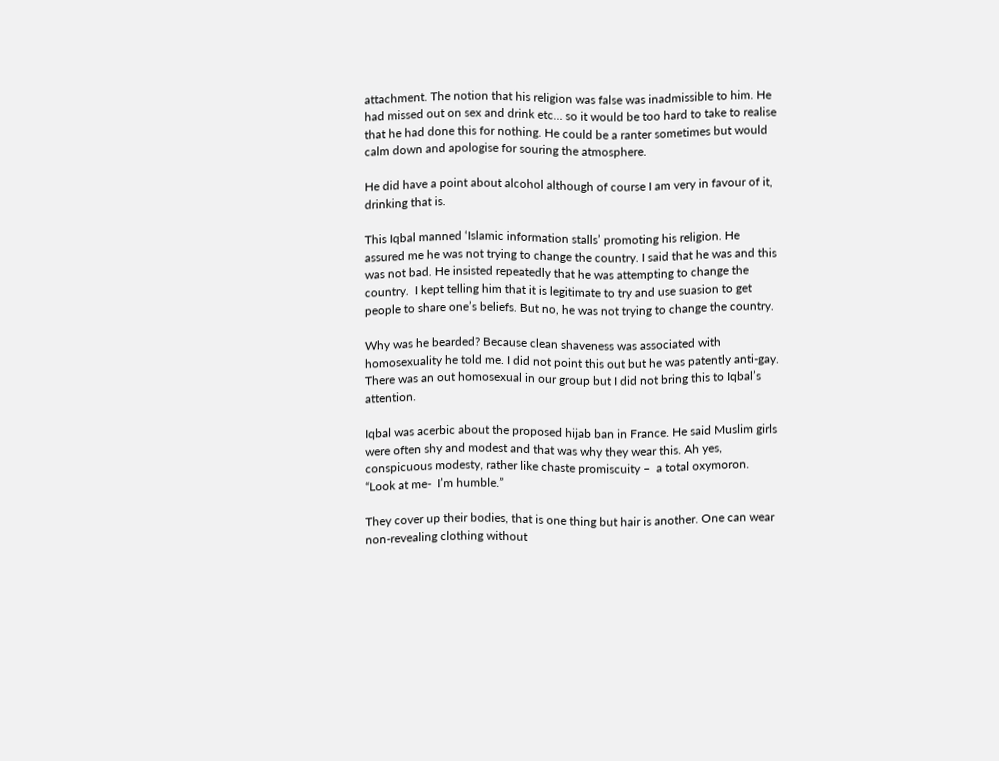attachment. The notion that his religion was false was inadmissible to him. He had missed out on sex and drink etc… so it would be too hard to take to realise that he had done this for nothing. He could be a ranter sometimes but would calm down and apologise for souring the atmosphere.

He did have a point about alcohol although of course I am very in favour of it, drinking that is.

This Iqbal manned ‘Islamic information stalls’ promoting his religion. He assured me he was not trying to change the country. I said that he was and this was not bad. He insisted repeatedly that he was attempting to change the country.  I kept telling him that it is legitimate to try and use suasion to get people to share one’s beliefs. But no, he was not trying to change the country.

Why was he bearded? Because clean shaveness was associated with homosexuality he told me. I did not point this out but he was patently anti-gay. There was an out homosexual in our group but I did not bring this to Iqbal’s attention.

Iqbal was acerbic about the proposed hijab ban in France. He said Muslim girls were often shy and modest and that was why they wear this. Ah yes, conspicuous modesty, rather like chaste promiscuity –  a total oxymoron. “Look at me-  I’m humble.”

They cover up their bodies, that is one thing but hair is another. One can wear non-revealing clothing without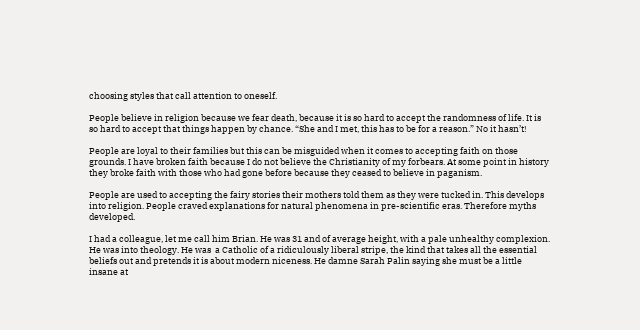choosing styles that call attention to oneself.

People believe in religion because we fear death, because it is so hard to accept the randomness of life. It is so hard to accept that things happen by chance. “She and I met, this has to be for a reason.” No it hasn’t!

People are loyal to their families but this can be misguided when it comes to accepting faith on those grounds. I have broken faith because I do not believe the Christianity of my forbears. At some point in history they broke faith with those who had gone before because they ceased to believe in paganism.

People are used to accepting the fairy stories their mothers told them as they were tucked in. This develops into religion. People craved explanations for natural phenomena in pre-scientific eras. Therefore myths developed.

I had a colleague, let me call him Brian. He was 31 and of average height, with a pale unhealthy complexion. He was into theology. He was  a Catholic of a ridiculously liberal stripe, the kind that takes all the essential beliefs out and pretends it is about modern niceness. He damne Sarah Palin saying she must be a little insane at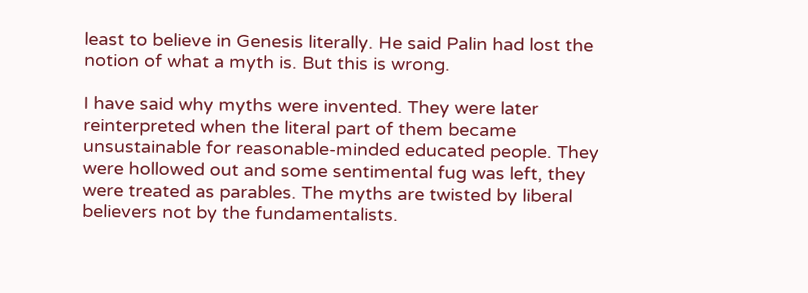least to believe in Genesis literally. He said Palin had lost the notion of what a myth is. But this is wrong.

I have said why myths were invented. They were later reinterpreted when the literal part of them became unsustainable for reasonable-minded educated people. They were hollowed out and some sentimental fug was left, they were treated as parables. The myths are twisted by liberal believers not by the fundamentalists.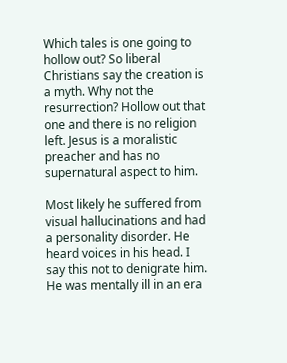Which tales is one going to hollow out? So liberal Christians say the creation is a myth. Why not the resurrection? Hollow out that one and there is no religion left. Jesus is a moralistic preacher and has no supernatural aspect to him.

Most likely he suffered from visual hallucinations and had a personality disorder. He heard voices in his head. I say this not to denigrate him. He was mentally ill in an era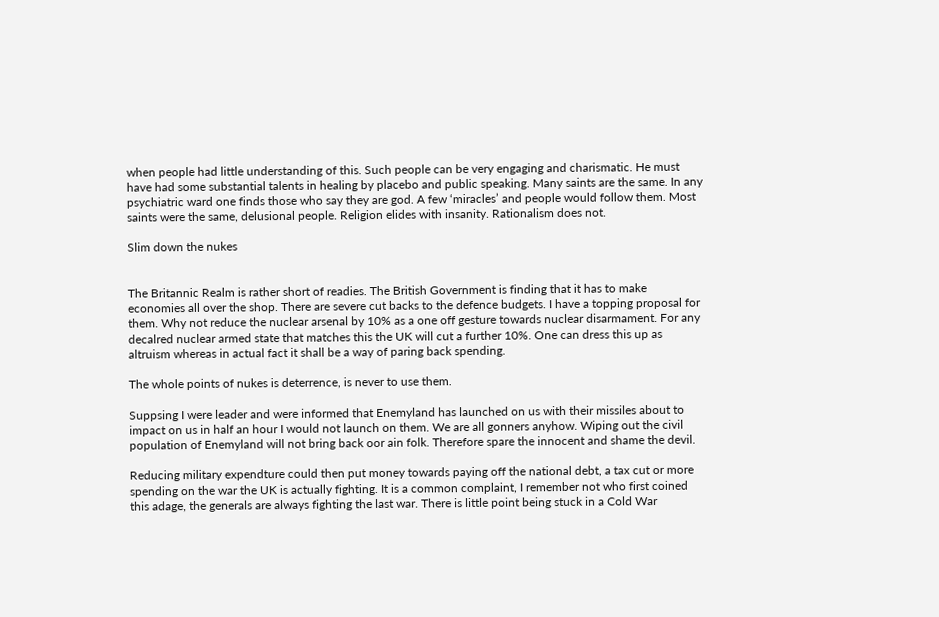when people had little understanding of this. Such people can be very engaging and charismatic. He must have had some substantial talents in healing by placebo and public speaking. Many saints are the same. In any psychiatric ward one finds those who say they are god. A few ‘miracles’ and people would follow them. Most saints were the same, delusional people. Religion elides with insanity. Rationalism does not.

Slim down the nukes


The Britannic Realm is rather short of readies. The British Government is finding that it has to make economies all over the shop. There are severe cut backs to the defence budgets. I have a topping proposal for them. Why not reduce the nuclear arsenal by 10% as a one off gesture towards nuclear disarmament. For any decalred nuclear armed state that matches this the UK will cut a further 10%. One can dress this up as altruism whereas in actual fact it shall be a way of paring back spending.

The whole points of nukes is deterrence, is never to use them.

Suppsing I were leader and were informed that Enemyland has launched on us with their missiles about to impact on us in half an hour I would not launch on them. We are all gonners anyhow. Wiping out the civil population of Enemyland will not bring back oor ain folk. Therefore spare the innocent and shame the devil.

Reducing military expendture could then put money towards paying off the national debt, a tax cut or more spending on the war the UK is actually fighting. It is a common complaint, I remember not who first coined this adage, the generals are always fighting the last war. There is little point being stuck in a Cold War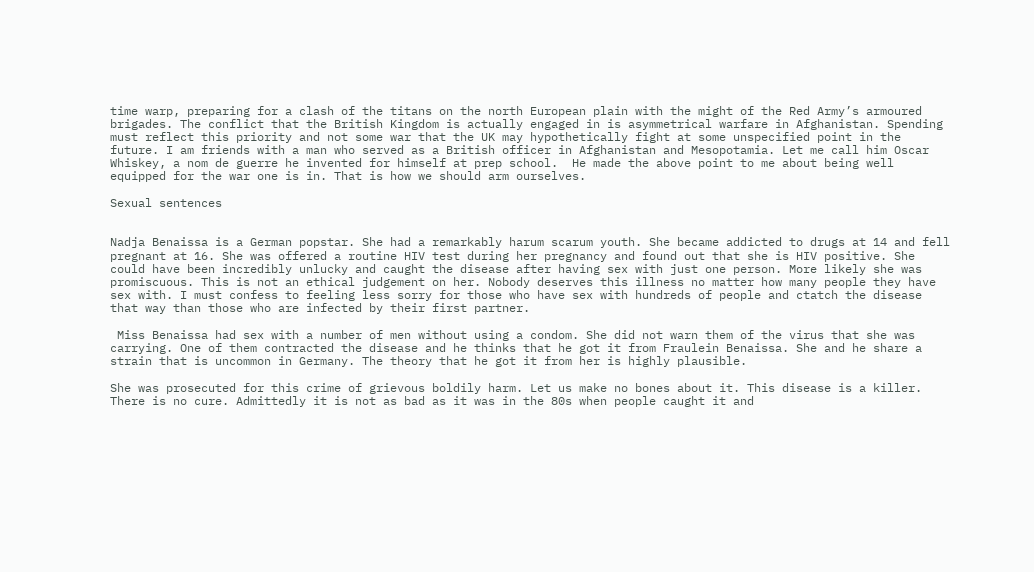time warp, preparing for a clash of the titans on the north European plain with the might of the Red Army’s armoured brigades. The conflict that the British Kingdom is actually engaged in is asymmetrical warfare in Afghanistan. Spending must reflect this priority and not some war that the UK may hypothetically fight at some unspecified point in the future. I am friends with a man who served as a British officer in Afghanistan and Mesopotamia. Let me call him Oscar Whiskey, a nom de guerre he invented for himself at prep school.  He made the above point to me about being well equipped for the war one is in. That is how we should arm ourselves.

Sexual sentences


Nadja Benaissa is a German popstar. She had a remarkably harum scarum youth. She became addicted to drugs at 14 and fell pregnant at 16. She was offered a routine HIV test during her pregnancy and found out that she is HIV positive. She could have been incredibly unlucky and caught the disease after having sex with just one person. More likely she was promiscuous. This is not an ethical judgement on her. Nobody deserves this illness no matter how many people they have sex with. I must confess to feeling less sorry for those who have sex with hundreds of people and ctatch the disease that way than those who are infected by their first partner.

 Miss Benaissa had sex with a number of men without using a condom. She did not warn them of the virus that she was carrying. One of them contracted the disease and he thinks that he got it from Fraulein Benaissa. She and he share a strain that is uncommon in Germany. The theory that he got it from her is highly plausible.

She was prosecuted for this crime of grievous boldily harm. Let us make no bones about it. This disease is a killer. There is no cure. Admittedly it is not as bad as it was in the 80s when people caught it and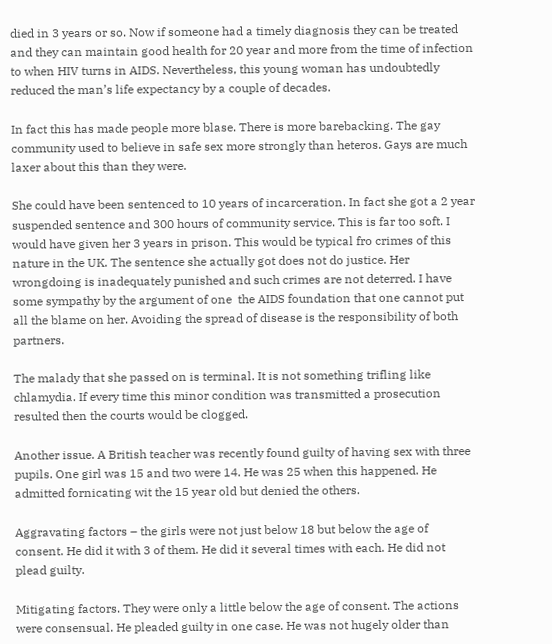died in 3 years or so. Now if someone had a timely diagnosis they can be treated and they can maintain good health for 20 year and more from the time of infection to when HIV turns in AIDS. Nevertheless, this young woman has undoubtedly reduced the man’s life expectancy by a couple of decades.

In fact this has made people more blase. There is more barebacking. The gay community used to believe in safe sex more strongly than heteros. Gays are much laxer about this than they were.

She could have been sentenced to 10 years of incarceration. In fact she got a 2 year suspended sentence and 300 hours of community service. This is far too soft. I would have given her 3 years in prison. This would be typical fro crimes of this nature in the UK. The sentence she actually got does not do justice. Her wrongdoing is inadequately punished and such crimes are not deterred. I have some sympathy by the argument of one  the AIDS foundation that one cannot put all the blame on her. Avoiding the spread of disease is the responsibility of both partners.

The malady that she passed on is terminal. It is not something trifling like chlamydia. If every time this minor condition was transmitted a prosecution resulted then the courts would be clogged.

Another issue. A British teacher was recently found guilty of having sex with three pupils. One girl was 15 and two were 14. He was 25 when this happened. He admitted fornicating wit the 15 year old but denied the others.

Aggravating factors – the girls were not just below 18 but below the age of consent. He did it with 3 of them. He did it several times with each. He did not plead guilty.

Mitigating factors. They were only a little below the age of consent. The actions were consensual. He pleaded guilty in one case. He was not hugely older than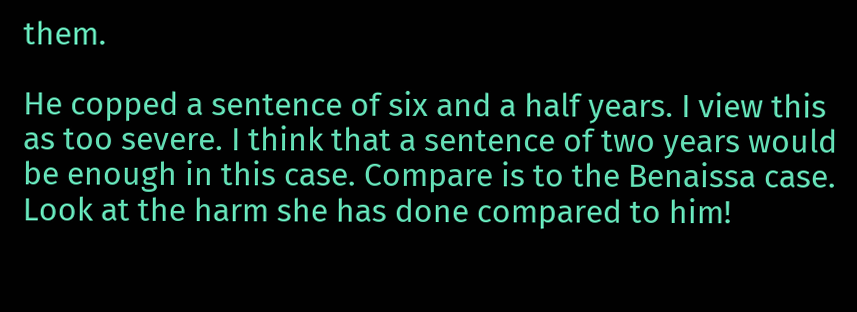them.

He copped a sentence of six and a half years. I view this as too severe. I think that a sentence of two years would be enough in this case. Compare is to the Benaissa case. Look at the harm she has done compared to him!